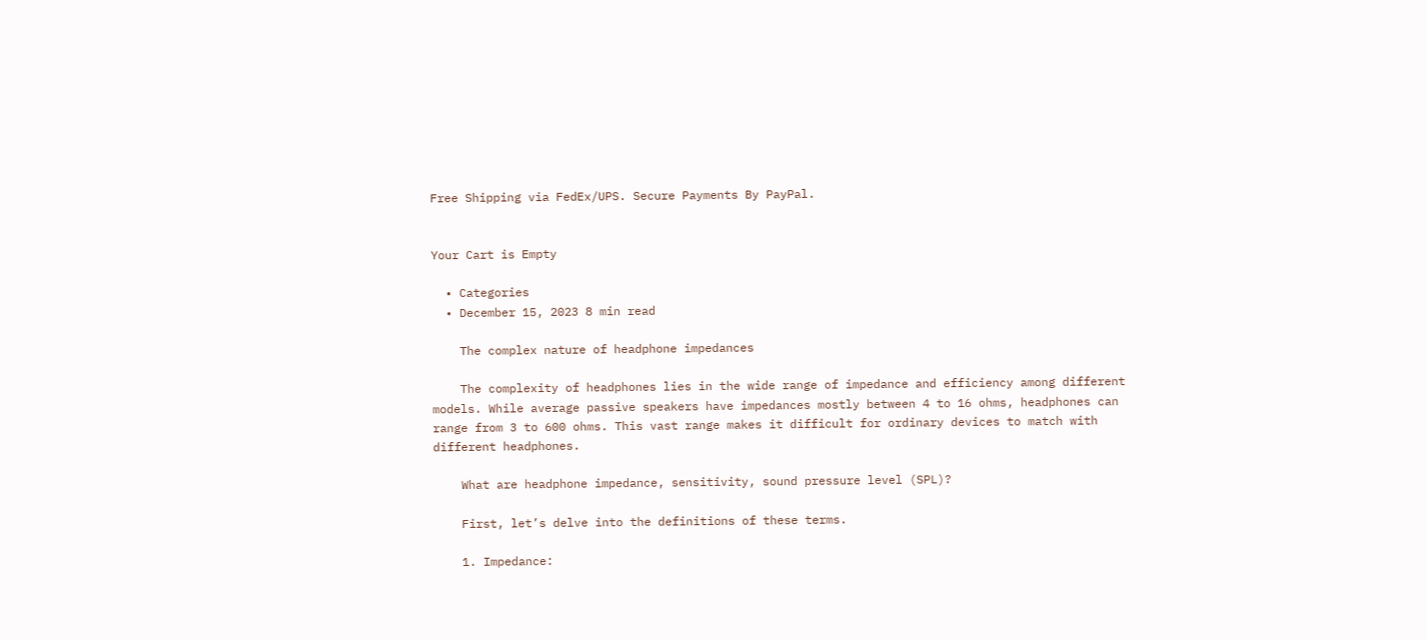Free Shipping via FedEx/UPS. Secure Payments By PayPal.


Your Cart is Empty

  • Categories
  • December 15, 2023 8 min read

    The complex nature of headphone impedances

    The complexity of headphones lies in the wide range of impedance and efficiency among different models. While average passive speakers have impedances mostly between 4 to 16 ohms, headphones can range from 3 to 600 ohms. This vast range makes it difficult for ordinary devices to match with different headphones.

    What are headphone impedance, sensitivity, sound pressure level (SPL)?

    First, let’s delve into the definitions of these terms.

    1. Impedance: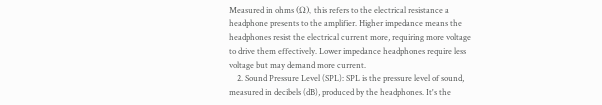Measured in ohms (Ω), this refers to the electrical resistance a headphone presents to the amplifier. Higher impedance means the headphones resist the electrical current more, requiring more voltage to drive them effectively. Lower impedance headphones require less voltage but may demand more current.
    2. Sound Pressure Level (SPL): SPL is the pressure level of sound, measured in decibels (dB), produced by the headphones. It's the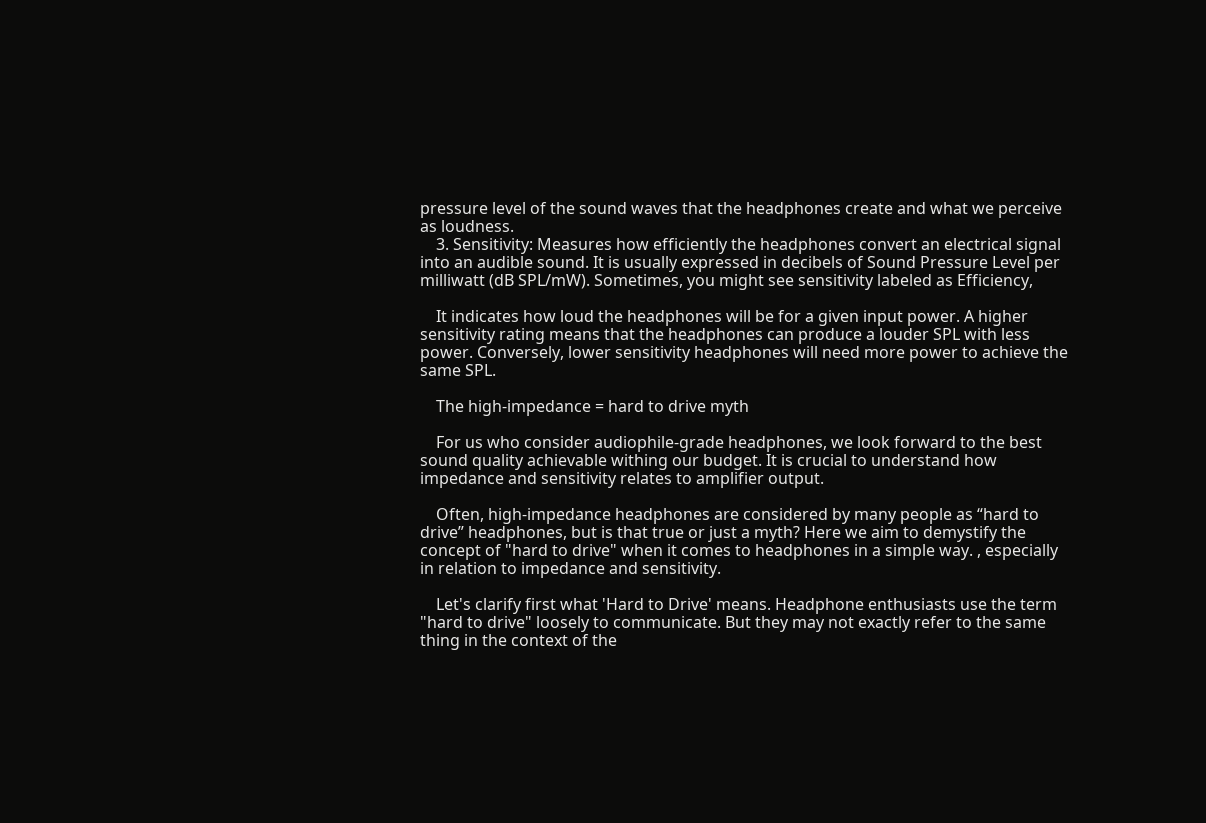pressure level of the sound waves that the headphones create and what we perceive as loudness.
    3. Sensitivity: Measures how efficiently the headphones convert an electrical signal into an audible sound. It is usually expressed in decibels of Sound Pressure Level per milliwatt (dB SPL/mW). Sometimes, you might see sensitivity labeled as Efficiency,

    It indicates how loud the headphones will be for a given input power. A higher sensitivity rating means that the headphones can produce a louder SPL with less power. Conversely, lower sensitivity headphones will need more power to achieve the same SPL.

    The high-impedance = hard to drive myth

    For us who consider audiophile-grade headphones, we look forward to the best sound quality achievable withing our budget. It is crucial to understand how impedance and sensitivity relates to amplifier output.

    Often, high-impedance headphones are considered by many people as “hard to drive” headphones, but is that true or just a myth? Here we aim to demystify the concept of "hard to drive" when it comes to headphones in a simple way. , especially in relation to impedance and sensitivity.

    Let's clarify first what 'Hard to Drive' means. Headphone enthusiasts use the term "hard to drive" loosely to communicate. But they may not exactly refer to the same thing in the context of the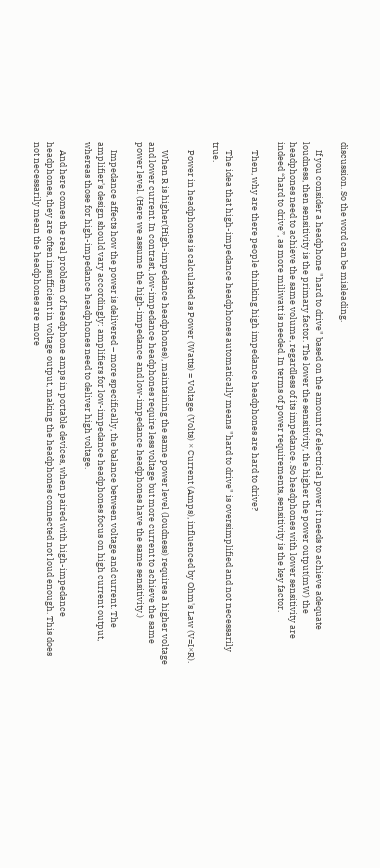discussion. So the word can be misleading.

    If you consider a headphone "hard to drive" based on the amount of electrical power it needs to achieve adequate loudness, then sensitivity is the primary factor. The lower the sensitivity, the higher the power output(mW) the headphones need to achieve the same volume, regardless of its impedance. So headphones with lower sensitivity are indeed “hard to drive”, as more miliwatt is needed. In terms of power requirements, sensitivity is the key factor.

    Then, why are there people thinking high impedance headphones are hard to drive?

    The idea that high-impedance headphones automatically means "hard to drive" is oversimplified and not necessarily true.

    Power in headphones is calculated as Power (Watts) = Voltage (Volts) × Current (Amps), influenced by Ohm's Law (V=I×R).

    When R is higher(High-impedance headphones), maintaining the same power level (loudness) requires a higher voltage and lower current. In contrast, low-impedance headphones require less voltage but more current to achieve the same power level. (Here we assume the high-impedance and low-impedance headphones have the same sensitivity.)

    Impedance affects how the power is delivered – more specifically, the balance between voltage and current. The amplifier's design should vary accordingly: amplifiers for low-impedance headphones focus on high current output, whereas those for high-impedance headphones need to deliver high voltage.

    And here comes the real problem of headphone amps in portable devices, when paired with high-impedance headphones, they are often insufficient in voltage output, making the headphones connected not loud enough. This does not necessarily mean the headphones are more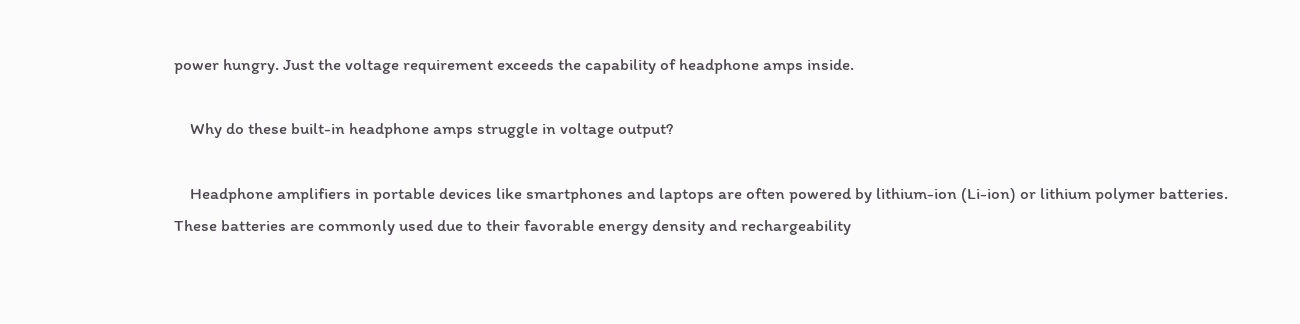power hungry. Just the voltage requirement exceeds the capability of headphone amps inside.

    Why do these built-in headphone amps struggle in voltage output?

    Headphone amplifiers in portable devices like smartphones and laptops are often powered by lithium-ion (Li-ion) or lithium polymer batteries. These batteries are commonly used due to their favorable energy density and rechargeability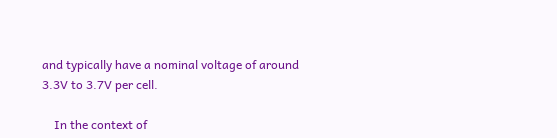and typically have a nominal voltage of around 3.3V to 3.7V per cell.

    In the context of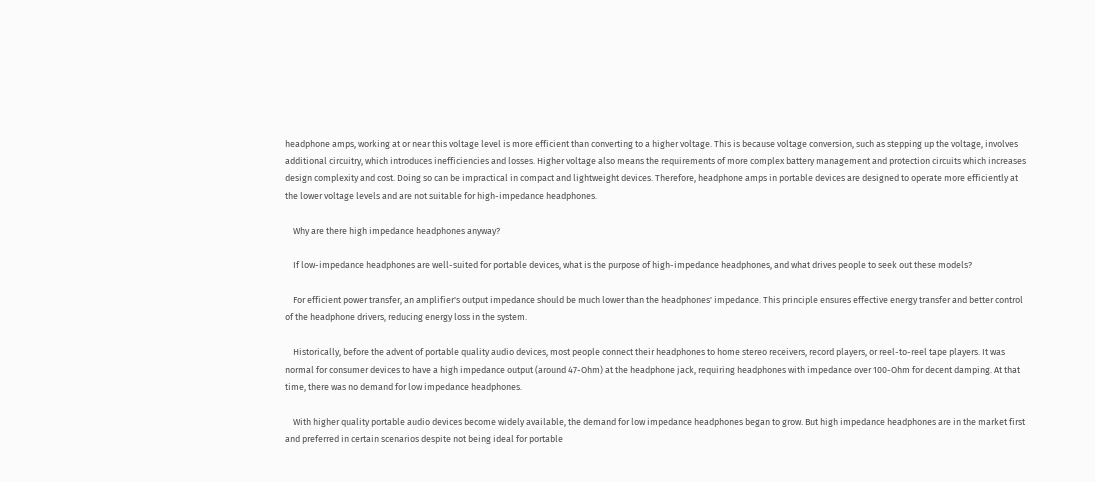headphone amps, working at or near this voltage level is more efficient than converting to a higher voltage. This is because voltage conversion, such as stepping up the voltage, involves additional circuitry, which introduces inefficiencies and losses. Higher voltage also means the requirements of more complex battery management and protection circuits which increases design complexity and cost. Doing so can be impractical in compact and lightweight devices. Therefore, headphone amps in portable devices are designed to operate more efficiently at the lower voltage levels and are not suitable for high-impedance headphones.

    Why are there high impedance headphones anyway?

    If low-impedance headphones are well-suited for portable devices, what is the purpose of high-impedance headphones, and what drives people to seek out these models?

    For efficient power transfer, an amplifier's output impedance should be much lower than the headphones' impedance. This principle ensures effective energy transfer and better control of the headphone drivers, reducing energy loss in the system.

    Historically, before the advent of portable quality audio devices, most people connect their headphones to home stereo receivers, record players, or reel-to-reel tape players. It was normal for consumer devices to have a high impedance output (around 47-Ohm) at the headphone jack, requiring headphones with impedance over 100-Ohm for decent damping. At that time, there was no demand for low impedance headphones.

    With higher quality portable audio devices become widely available, the demand for low impedance headphones began to grow. But high impedance headphones are in the market first and preferred in certain scenarios despite not being ideal for portable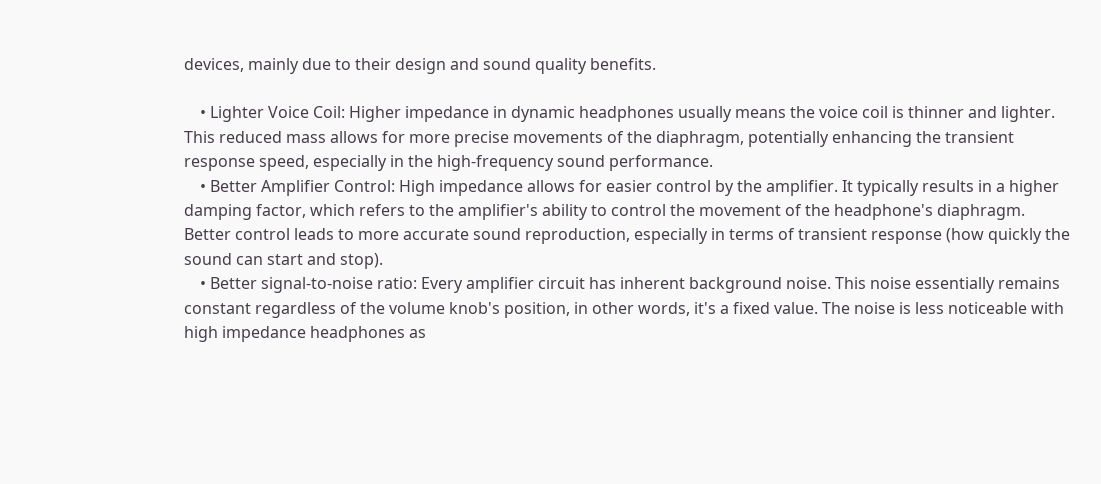devices, mainly due to their design and sound quality benefits.

    • Lighter Voice Coil: Higher impedance in dynamic headphones usually means the voice coil is thinner and lighter. This reduced mass allows for more precise movements of the diaphragm, potentially enhancing the transient response speed, especially in the high-frequency sound performance.
    • Better Amplifier Control: High impedance allows for easier control by the amplifier. It typically results in a higher damping factor, which refers to the amplifier's ability to control the movement of the headphone's diaphragm. Better control leads to more accurate sound reproduction, especially in terms of transient response (how quickly the sound can start and stop).
    • Better signal-to-noise ratio: Every amplifier circuit has inherent background noise. This noise essentially remains constant regardless of the volume knob's position, in other words, it's a fixed value. The noise is less noticeable with high impedance headphones as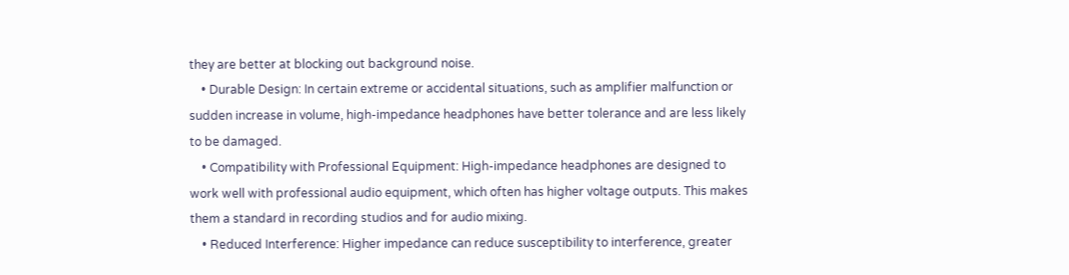they are better at blocking out background noise.
    • Durable Design: In certain extreme or accidental situations, such as amplifier malfunction or sudden increase in volume, high-impedance headphones have better tolerance and are less likely to be damaged.
    • Compatibility with Professional Equipment: High-impedance headphones are designed to work well with professional audio equipment, which often has higher voltage outputs. This makes them a standard in recording studios and for audio mixing.
    • Reduced Interference: Higher impedance can reduce susceptibility to interference, greater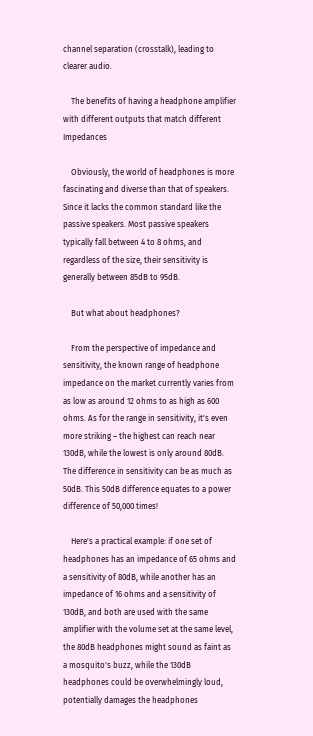channel separation (crosstalk), leading to clearer audio.

    The benefits of having a headphone amplifier with different outputs that match different Impedances

    Obviously, the world of headphones is more fascinating and diverse than that of speakers. Since it lacks the common standard like the passive speakers. Most passive speakers typically fall between 4 to 8 ohms, and regardless of the size, their sensitivity is generally between 85dB to 95dB.

    But what about headphones?

    From the perspective of impedance and sensitivity, the known range of headphone impedance on the market currently varies from as low as around 12 ohms to as high as 600 ohms. As for the range in sensitivity, it's even more striking – the highest can reach near 130dB, while the lowest is only around 80dB. The difference in sensitivity can be as much as 50dB. This 50dB difference equates to a power difference of 50,000 times!

    Here's a practical example: if one set of headphones has an impedance of 65 ohms and a sensitivity of 80dB, while another has an impedance of 16 ohms and a sensitivity of 130dB, and both are used with the same amplifier with the volume set at the same level, the 80dB headphones might sound as faint as a mosquito's buzz, while the 130dB headphones could be overwhelmingly loud, potentially damages the headphones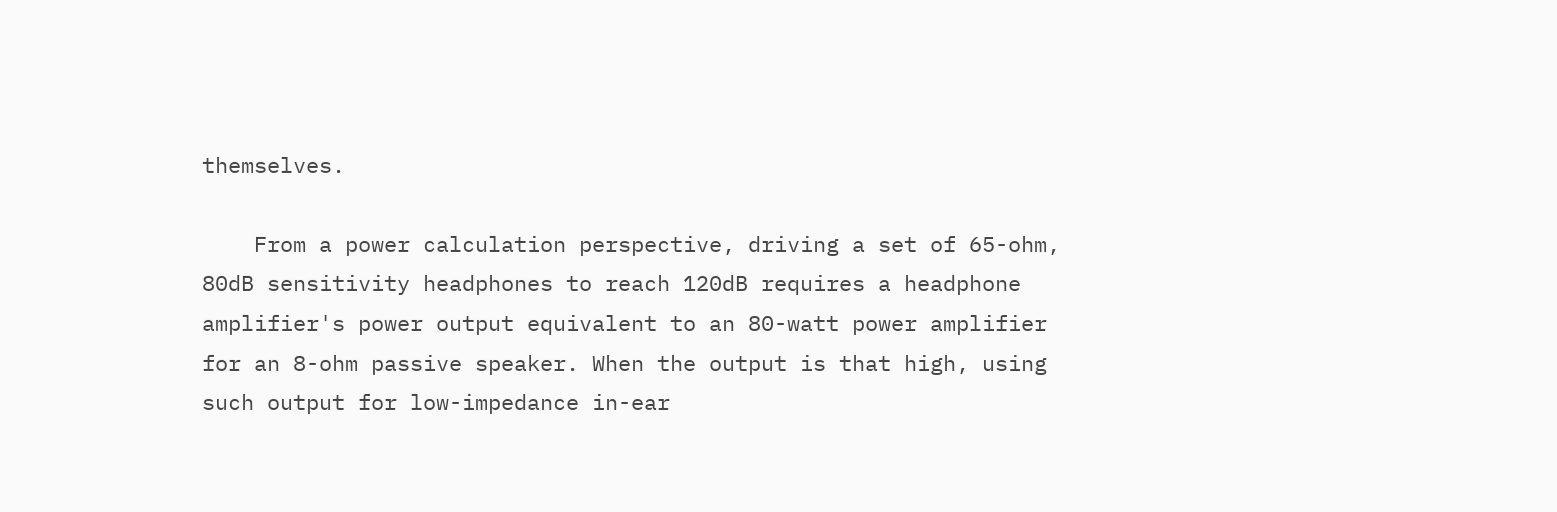themselves.

    From a power calculation perspective, driving a set of 65-ohm, 80dB sensitivity headphones to reach 120dB requires a headphone amplifier's power output equivalent to an 80-watt power amplifier for an 8-ohm passive speaker. When the output is that high, using such output for low-impedance in-ear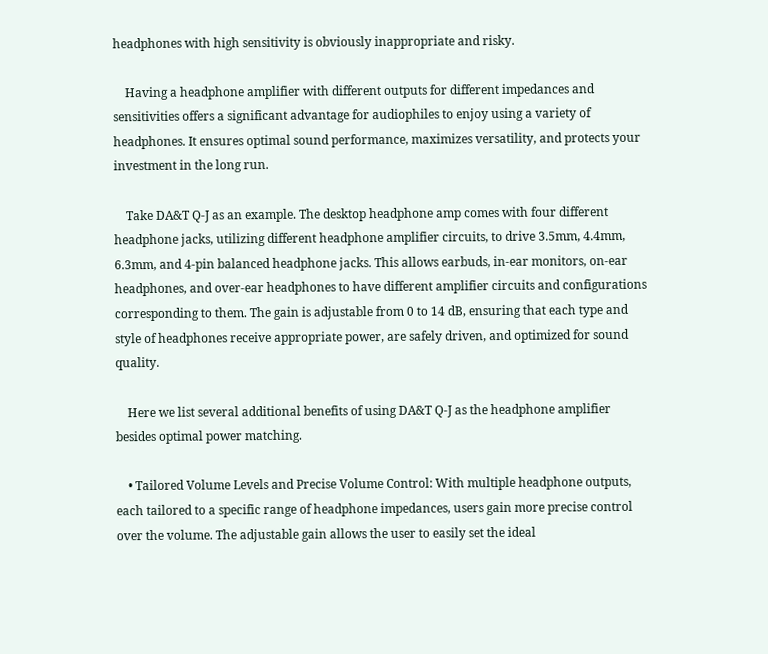headphones with high sensitivity is obviously inappropriate and risky.

    Having a headphone amplifier with different outputs for different impedances and sensitivities offers a significant advantage for audiophiles to enjoy using a variety of headphones. It ensures optimal sound performance, maximizes versatility, and protects your investment in the long run.

    Take DA&T Q-J as an example. The desktop headphone amp comes with four different headphone jacks, utilizing different headphone amplifier circuits, to drive 3.5mm, 4.4mm, 6.3mm, and 4-pin balanced headphone jacks. This allows earbuds, in-ear monitors, on-ear headphones, and over-ear headphones to have different amplifier circuits and configurations corresponding to them. The gain is adjustable from 0 to 14 dB, ensuring that each type and style of headphones receive appropriate power, are safely driven, and optimized for sound quality.

    Here we list several additional benefits of using DA&T Q-J as the headphone amplifier besides optimal power matching.

    • Tailored Volume Levels and Precise Volume Control: With multiple headphone outputs, each tailored to a specific range of headphone impedances, users gain more precise control over the volume. The adjustable gain allows the user to easily set the ideal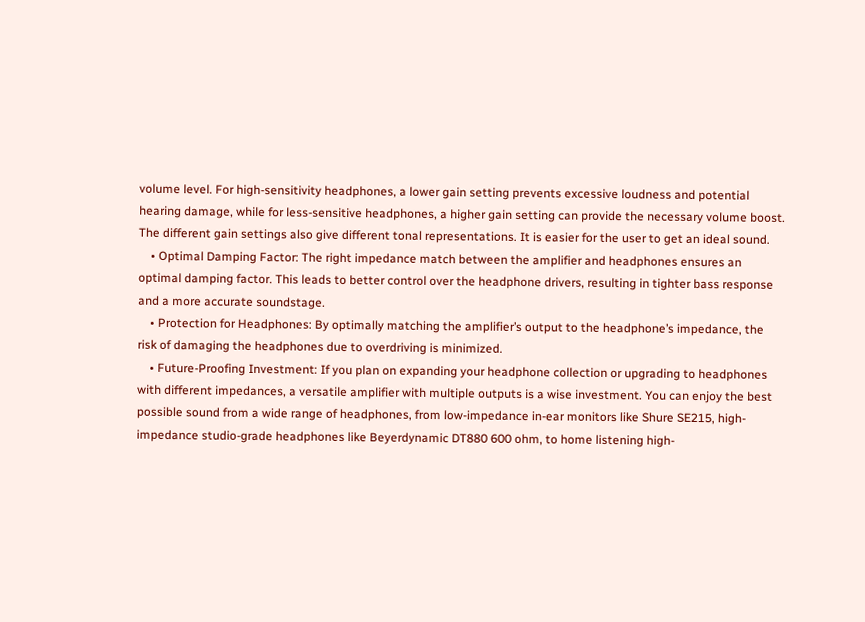volume level. For high-sensitivity headphones, a lower gain setting prevents excessive loudness and potential hearing damage, while for less-sensitive headphones, a higher gain setting can provide the necessary volume boost. The different gain settings also give different tonal representations. It is easier for the user to get an ideal sound.
    • Optimal Damping Factor: The right impedance match between the amplifier and headphones ensures an optimal damping factor. This leads to better control over the headphone drivers, resulting in tighter bass response and a more accurate soundstage.
    • Protection for Headphones: By optimally matching the amplifier’s output to the headphone’s impedance, the risk of damaging the headphones due to overdriving is minimized.
    • Future-Proofing Investment: If you plan on expanding your headphone collection or upgrading to headphones with different impedances, a versatile amplifier with multiple outputs is a wise investment. You can enjoy the best possible sound from a wide range of headphones, from low-impedance in-ear monitors like Shure SE215, high-impedance studio-grade headphones like Beyerdynamic DT880 600 ohm, to home listening high-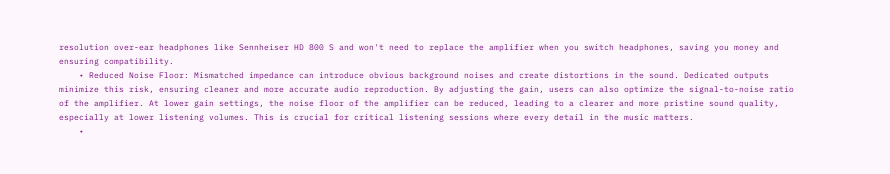resolution over-ear headphones like Sennheiser HD 800 S and won't need to replace the amplifier when you switch headphones, saving you money and ensuring compatibility.
    • Reduced Noise Floor: Mismatched impedance can introduce obvious background noises and create distortions in the sound. Dedicated outputs minimize this risk, ensuring cleaner and more accurate audio reproduction. By adjusting the gain, users can also optimize the signal-to-noise ratio of the amplifier. At lower gain settings, the noise floor of the amplifier can be reduced, leading to a clearer and more pristine sound quality, especially at lower listening volumes. This is crucial for critical listening sessions where every detail in the music matters.
    •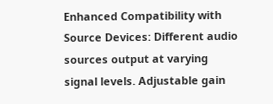Enhanced Compatibility with Source Devices: Different audio sources output at varying signal levels. Adjustable gain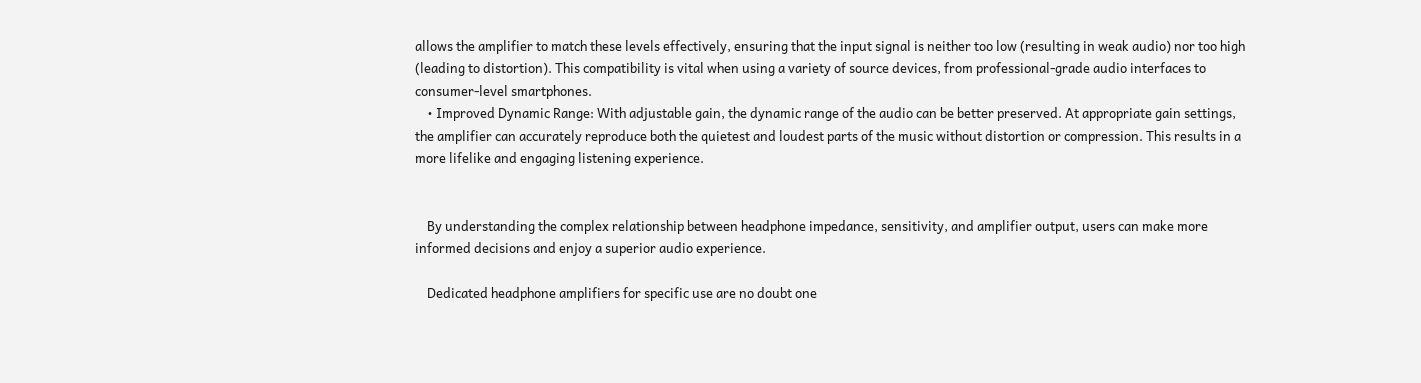allows the amplifier to match these levels effectively, ensuring that the input signal is neither too low (resulting in weak audio) nor too high (leading to distortion). This compatibility is vital when using a variety of source devices, from professional-grade audio interfaces to consumer-level smartphones.
    • Improved Dynamic Range: With adjustable gain, the dynamic range of the audio can be better preserved. At appropriate gain settings, the amplifier can accurately reproduce both the quietest and loudest parts of the music without distortion or compression. This results in a more lifelike and engaging listening experience.


    By understanding the complex relationship between headphone impedance, sensitivity, and amplifier output, users can make more informed decisions and enjoy a superior audio experience.

    Dedicated headphone amplifiers for specific use are no doubt one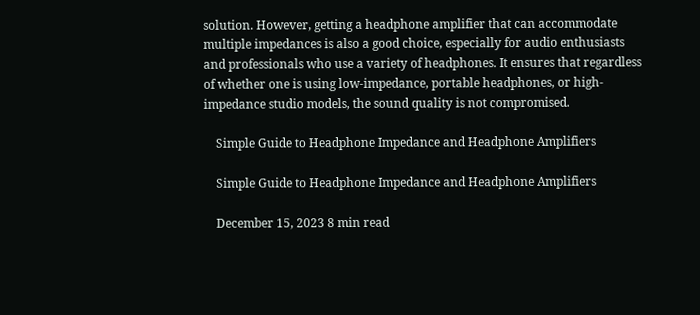solution. However, getting a headphone amplifier that can accommodate multiple impedances is also a good choice, especially for audio enthusiasts and professionals who use a variety of headphones. It ensures that regardless of whether one is using low-impedance, portable headphones, or high-impedance studio models, the sound quality is not compromised.

    Simple Guide to Headphone Impedance and Headphone Amplifiers

    Simple Guide to Headphone Impedance and Headphone Amplifiers

    December 15, 2023 8 min read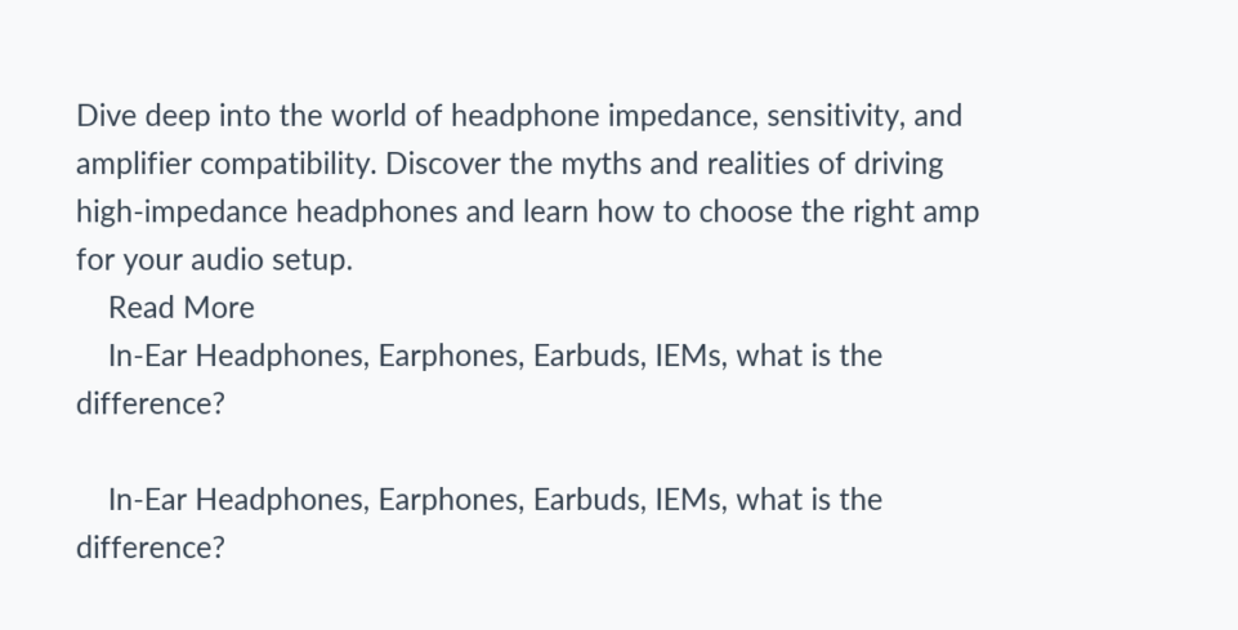Dive deep into the world of headphone impedance, sensitivity, and amplifier compatibility. Discover the myths and realities of driving high-impedance headphones and learn how to choose the right amp for your audio setup.
    Read More
    In-Ear Headphones, Earphones, Earbuds, IEMs, what is the difference?

    In-Ear Headphones, Earphones, Earbuds, IEMs, what is the difference?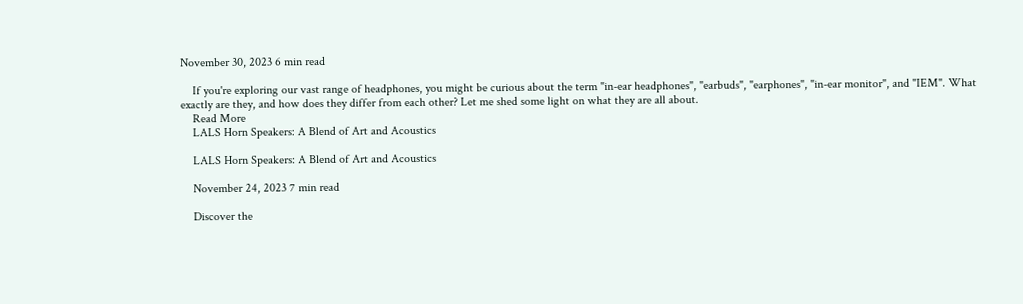November 30, 2023 6 min read

    If you're exploring our vast range of headphones, you might be curious about the term "in-ear headphones", "earbuds", "earphones", "in-ear monitor", and "IEM". What exactly are they, and how does they differ from each other? Let me shed some light on what they are all about.
    Read More
    LALS Horn Speakers: A Blend of Art and Acoustics

    LALS Horn Speakers: A Blend of Art and Acoustics

    November 24, 2023 7 min read

    Discover the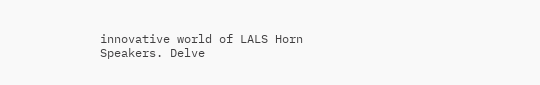innovative world of LALS Horn Speakers. Delve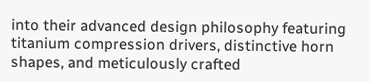into their advanced design philosophy featuring titanium compression drivers, distinctive horn shapes, and meticulously crafted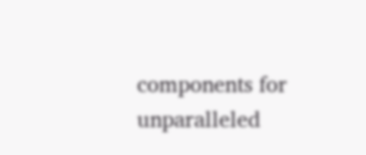components for unparalleled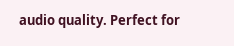audio quality. Perfect for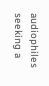audiophiles seeking a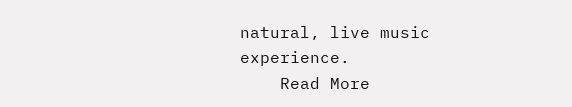natural, live music experience.
    Read More